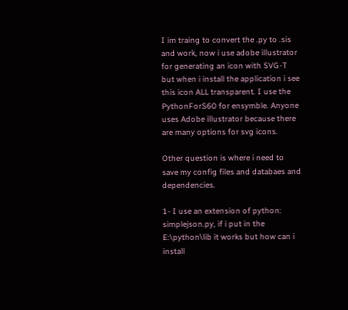I im traing to convert the .py to .sis and work, now i use adobe illustrator for generating an icon with SVG-T but when i install the application i see this icon ALL transparent. I use the PythonForS60 for ensymble. Anyone uses Adobe illustrator because there are many options for svg icons.

Other question is where i need to save my config files and databaes and dependencies.

1- I use an extension of python: simplejson.py, if i put in the E:\python\lib it works but how can i install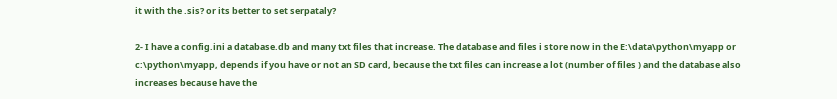it with the .sis? or its better to set serpataly?

2- I have a config.ini a database.db and many txt files that increase. The database and files i store now in the E:\data\python\myapp or c:\python\myapp, depends if you have or not an SD card, because the txt files can increase a lot (number of files ) and the database also increases because have the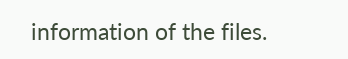information of the files.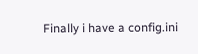Finally i have a config.ini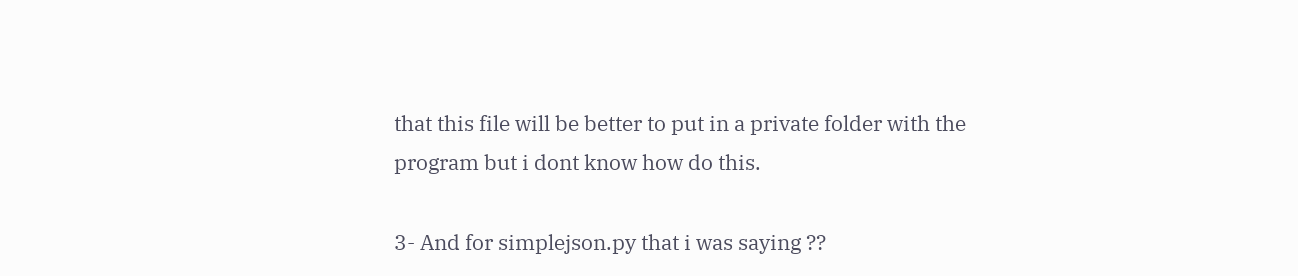that this file will be better to put in a private folder with the program but i dont know how do this.

3- And for simplejson.py that i was saying ??